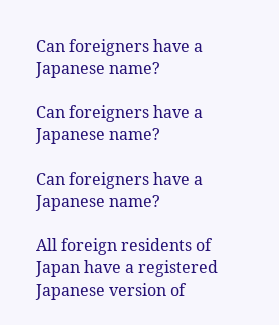Can foreigners have a Japanese name?

Can foreigners have a Japanese name?

Can foreigners have a Japanese name?

All foreign residents of Japan have a registered Japanese version of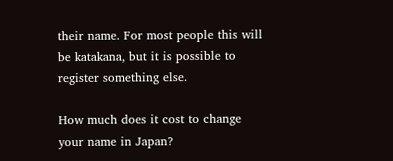their name. For most people this will be katakana, but it is possible to register something else.

How much does it cost to change your name in Japan?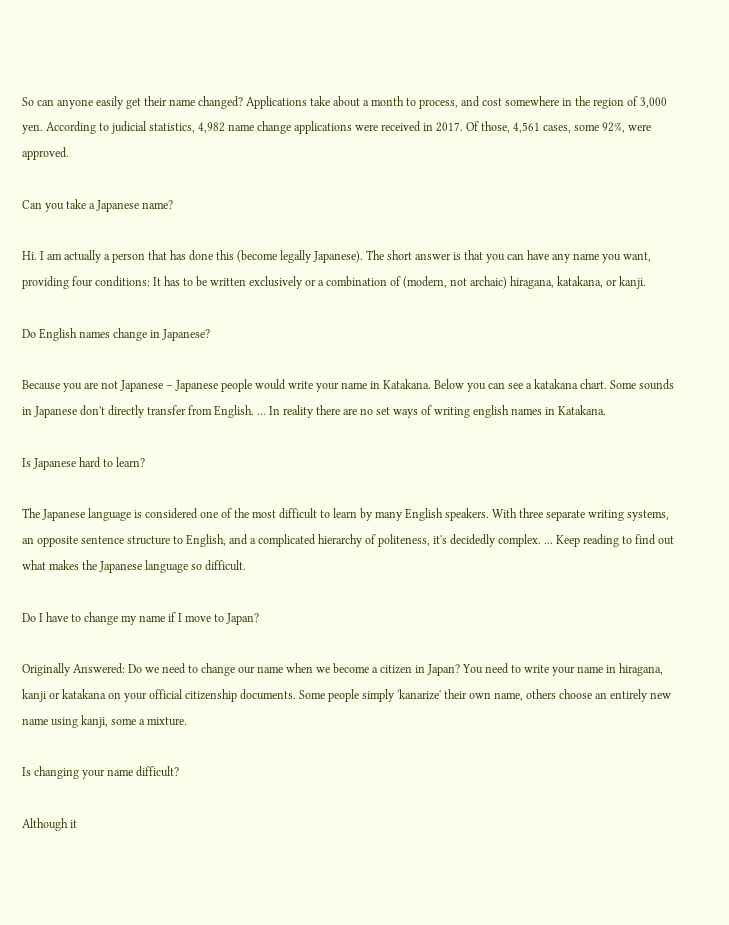So can anyone easily get their name changed? Applications take about a month to process, and cost somewhere in the region of 3,000 yen. According to judicial statistics, 4,982 name change applications were received in 2017. Of those, 4,561 cases, some 92%, were approved.

Can you take a Japanese name?

Hi. I am actually a person that has done this (become legally Japanese). The short answer is that you can have any name you want, providing four conditions: It has to be written exclusively or a combination of (modern, not archaic) hiragana, katakana, or kanji.

Do English names change in Japanese?

Because you are not Japanese – Japanese people would write your name in Katakana. Below you can see a katakana chart. Some sounds in Japanese don't directly transfer from English. ... In reality there are no set ways of writing english names in Katakana.

Is Japanese hard to learn?

The Japanese language is considered one of the most difficult to learn by many English speakers. With three separate writing systems, an opposite sentence structure to English, and a complicated hierarchy of politeness, it's decidedly complex. ... Keep reading to find out what makes the Japanese language so difficult.

Do I have to change my name if I move to Japan?

Originally Answered: Do we need to change our name when we become a citizen in Japan? You need to write your name in hiragana, kanji or katakana on your official citizenship documents. Some people simply 'kanarize' their own name, others choose an entirely new name using kanji, some a mixture.

Is changing your name difficult?

Although it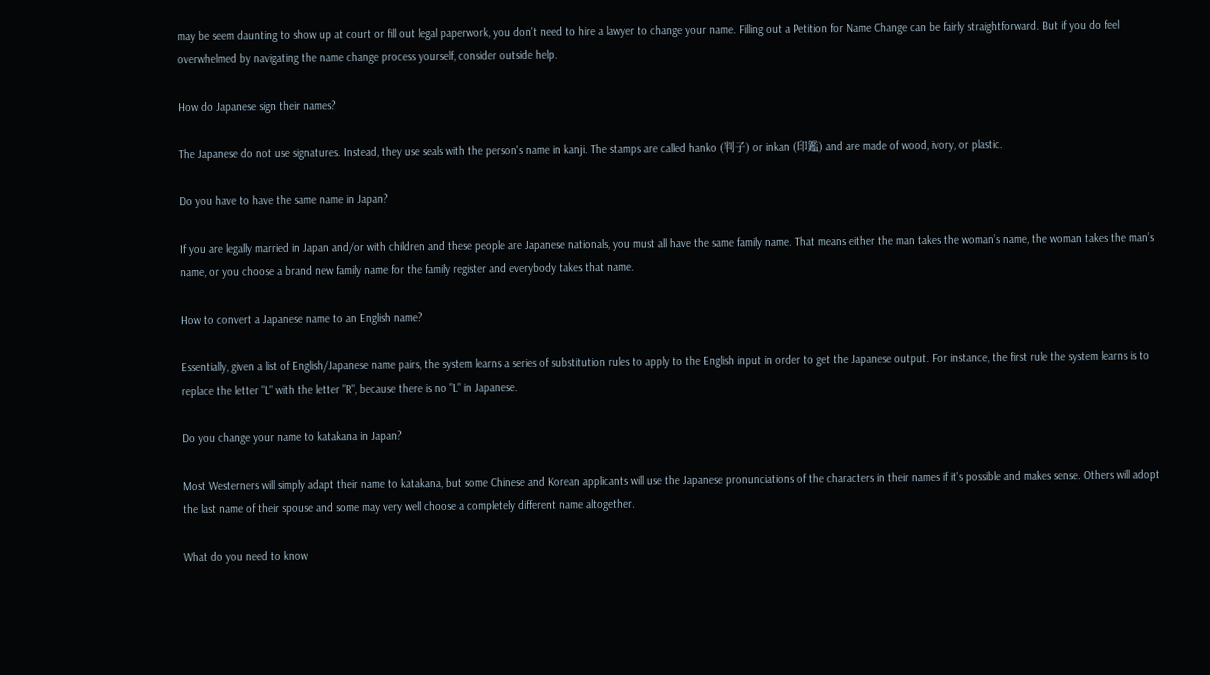may be seem daunting to show up at court or fill out legal paperwork, you don't need to hire a lawyer to change your name. Filling out a Petition for Name Change can be fairly straightforward. But if you do feel overwhelmed by navigating the name change process yourself, consider outside help.

How do Japanese sign their names?

The Japanese do not use signatures. Instead, they use seals with the person's name in kanji. The stamps are called hanko (判子) or inkan (印鑑) and are made of wood, ivory, or plastic.

Do you have to have the same name in Japan?

If you are legally married in Japan and/or with children and these people are Japanese nationals, you must all have the same family name. That means either the man takes the woman’s name, the woman takes the man’s name, or you choose a brand new family name for the family register and everybody takes that name.

How to convert a Japanese name to an English name?

Essentially, given a list of English/Japanese name pairs, the system learns a series of substitution rules to apply to the English input in order to get the Japanese output. For instance, the first rule the system learns is to replace the letter "L" with the letter "R", because there is no "L" in Japanese.

Do you change your name to katakana in Japan?

Most Westerners will simply adapt their name to katakana, but some Chinese and Korean applicants will use the Japanese pronunciations of the characters in their names if it's possible and makes sense. Others will adopt the last name of their spouse and some may very well choose a completely different name altogether.

What do you need to know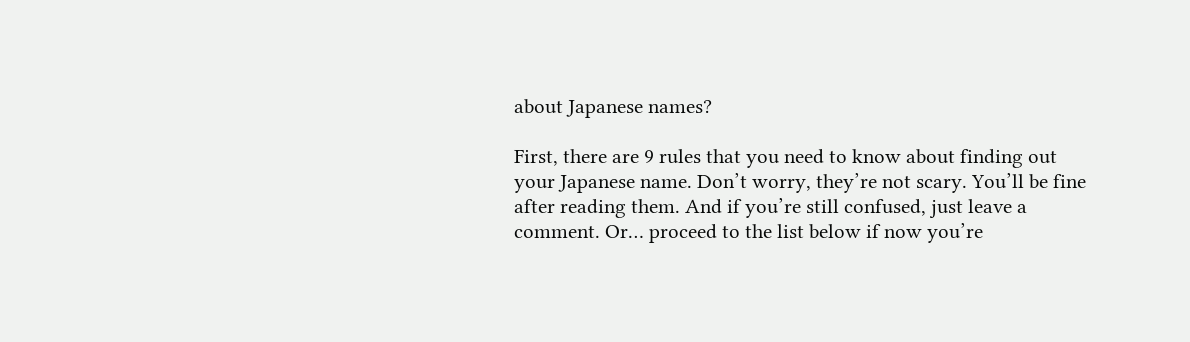about Japanese names?

First, there are 9 rules that you need to know about finding out your Japanese name. Don’t worry, they’re not scary. You’ll be fine after reading them. And if you’re still confused, just leave a comment. Or… proceed to the list below if now you’re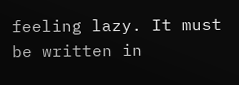feeling lazy. It must be written in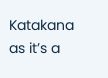Katakana as it’s a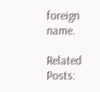foreign name.

Related Posts: